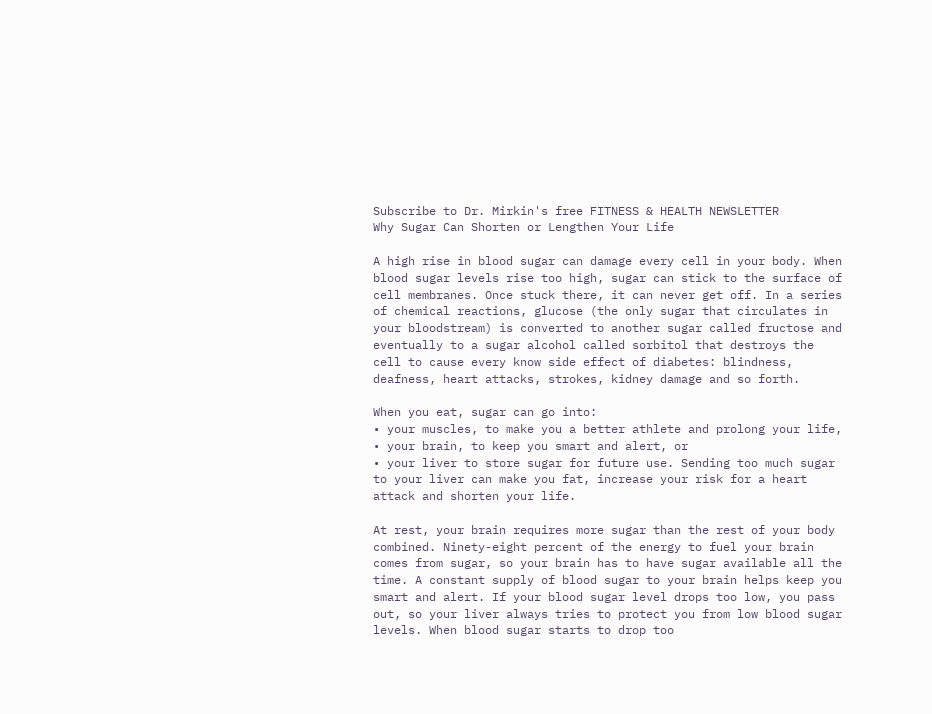Subscribe to Dr. Mirkin's free FITNESS & HEALTH NEWSLETTER
Why Sugar Can Shorten or Lengthen Your Life

A high rise in blood sugar can damage every cell in your body. When blood sugar levels rise too high, sugar can stick to the surface of cell membranes. Once stuck there, it can never get off. In a series of chemical reactions, glucose (the only sugar that circulates in your bloodstream) is converted to another sugar called fructose and eventually to a sugar alcohol called sorbitol that destroys the cell to cause every know side effect of diabetes: blindness, deafness, heart attacks, strokes, kidney damage and so forth.

When you eat, sugar can go into:
• your muscles, to make you a better athlete and prolong your life,
• your brain, to keep you smart and alert, or
• your liver to store sugar for future use. Sending too much sugar to your liver can make you fat, increase your risk for a heart attack and shorten your life.

At rest, your brain requires more sugar than the rest of your body combined. Ninety-eight percent of the energy to fuel your brain comes from sugar, so your brain has to have sugar available all the time. A constant supply of blood sugar to your brain helps keep you smart and alert. If your blood sugar level drops too low, you pass out, so your liver always tries to protect you from low blood sugar levels. When blood sugar starts to drop too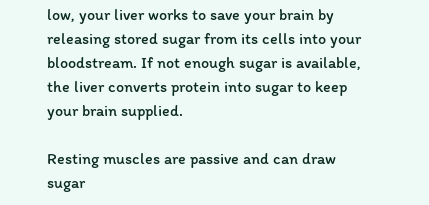low, your liver works to save your brain by releasing stored sugar from its cells into your bloodstream. If not enough sugar is available, the liver converts protein into sugar to keep your brain supplied.

Resting muscles are passive and can draw sugar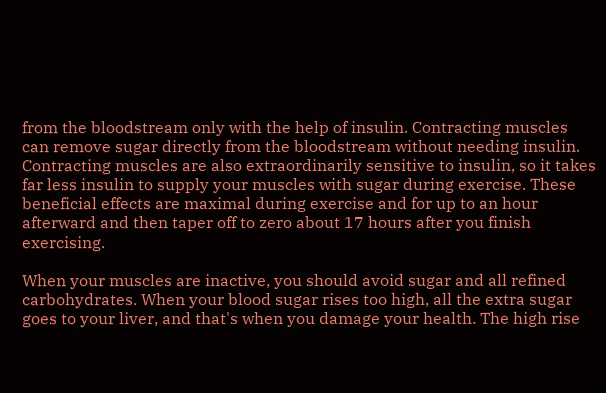from the bloodstream only with the help of insulin. Contracting muscles can remove sugar directly from the bloodstream without needing insulin. Contracting muscles are also extraordinarily sensitive to insulin, so it takes far less insulin to supply your muscles with sugar during exercise. These beneficial effects are maximal during exercise and for up to an hour afterward and then taper off to zero about 17 hours after you finish exercising.

When your muscles are inactive, you should avoid sugar and all refined carbohydrates. When your blood sugar rises too high, all the extra sugar goes to your liver, and that's when you damage your health. The high rise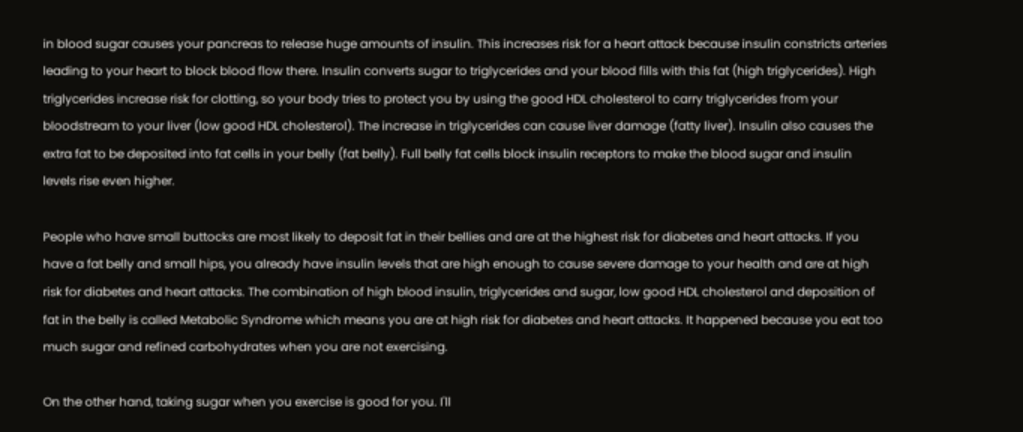in blood sugar causes your pancreas to release huge amounts of insulin. This increases risk for a heart attack because insulin constricts arteries leading to your heart to block blood flow there. Insulin converts sugar to triglycerides and your blood fills with this fat (high triglycerides). High triglycerides increase risk for clotting, so your body tries to protect you by using the good HDL cholesterol to carry triglycerides from your bloodstream to your liver (low good HDL cholesterol). The increase in triglycerides can cause liver damage (fatty liver). Insulin also causes the extra fat to be deposited into fat cells in your belly (fat belly). Full belly fat cells block insulin receptors to make the blood sugar and insulin levels rise even higher.

People who have small buttocks are most likely to deposit fat in their bellies and are at the highest risk for diabetes and heart attacks. If you have a fat belly and small hips, you already have insulin levels that are high enough to cause severe damage to your health and are at high risk for diabetes and heart attacks. The combination of high blood insulin, triglycerides and sugar, low good HDL cholesterol and deposition of fat in the belly is called Metabolic Syndrome which means you are at high risk for diabetes and heart attacks. It happened because you eat too much sugar and refined carbohydrates when you are not exercising.

On the other hand, taking sugar when you exercise is good for you. I'll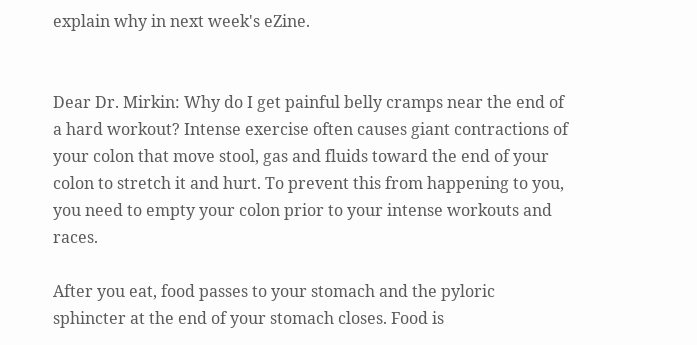explain why in next week's eZine.


Dear Dr. Mirkin: Why do I get painful belly cramps near the end of a hard workout? Intense exercise often causes giant contractions of your colon that move stool, gas and fluids toward the end of your colon to stretch it and hurt. To prevent this from happening to you, you need to empty your colon prior to your intense workouts and races.

After you eat, food passes to your stomach and the pyloric sphincter at the end of your stomach closes. Food is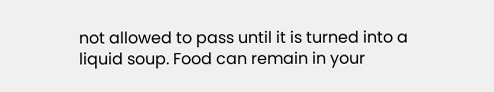not allowed to pass until it is turned into a liquid soup. Food can remain in your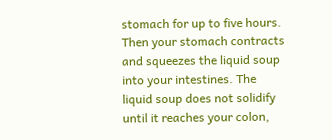stomach for up to five hours. Then your stomach contracts and squeezes the liquid soup into your intestines. The liquid soup does not solidify until it reaches your colon,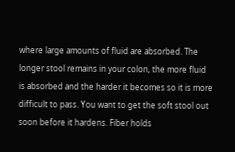where large amounts of fluid are absorbed. The longer stool remains in your colon, the more fluid is absorbed and the harder it becomes so it is more difficult to pass. You want to get the soft stool out soon before it hardens. Fiber holds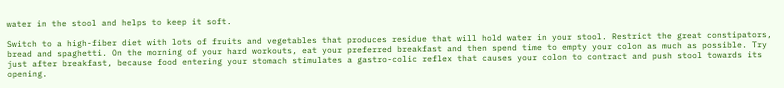water in the stool and helps to keep it soft.

Switch to a high-fiber diet with lots of fruits and vegetables that produces residue that will hold water in your stool. Restrict the great constipators, bread and spaghetti. On the morning of your hard workouts, eat your preferred breakfast and then spend time to empty your colon as much as possible. Try just after breakfast, because food entering your stomach stimulates a gastro-colic reflex that causes your colon to contract and push stool towards its opening.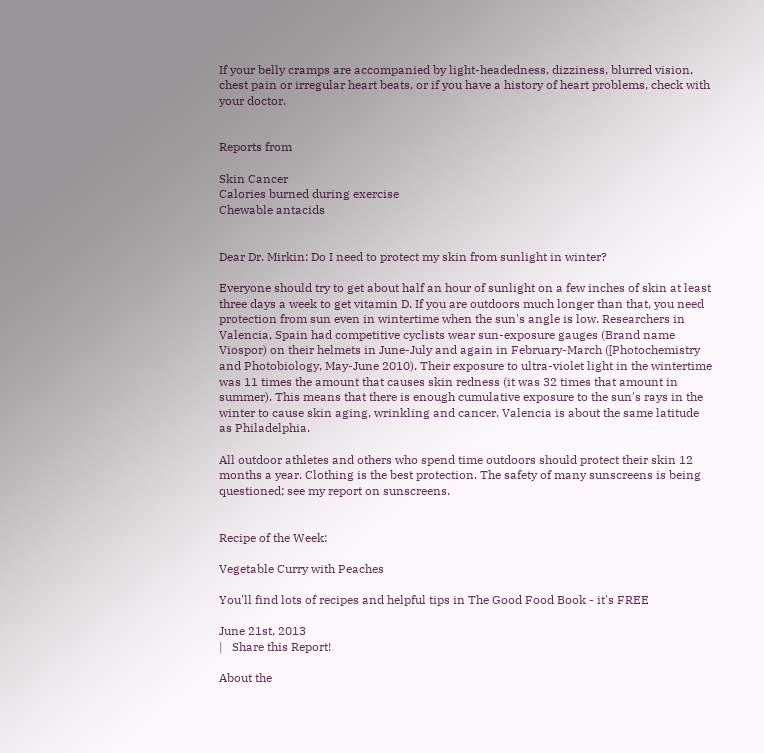If your belly cramps are accompanied by light-headedness, dizziness, blurred vision, chest pain or irregular heart beats, or if you have a history of heart problems, check with your doctor.


Reports from

Skin Cancer
Calories burned during exercise
Chewable antacids


Dear Dr. Mirkin: Do I need to protect my skin from sunlight in winter?

Everyone should try to get about half an hour of sunlight on a few inches of skin at least three days a week to get vitamin D. If you are outdoors much longer than that, you need protection from sun even in wintertime when the sun's angle is low. Researchers in Valencia, Spain had competitive cyclists wear sun-exposure gauges (Brand name Viospor) on their helmets in June-July and again in February-March ([Photochemistry and Photobiology, May-June 2010). Their exposure to ultra-violet light in the wintertime was 11 times the amount that causes skin redness (it was 32 times that amount in summer). This means that there is enough cumulative exposure to the sun's rays in the winter to cause skin aging, wrinkling and cancer. Valencia is about the same latitude as Philadelphia.

All outdoor athletes and others who spend time outdoors should protect their skin 12 months a year. Clothing is the best protection. The safety of many sunscreens is being questioned; see my report on sunscreens.


Recipe of the Week:

Vegetable Curry with Peaches

You'll find lots of recipes and helpful tips in The Good Food Book - it's FREE

June 21st, 2013
|   Share this Report!

About the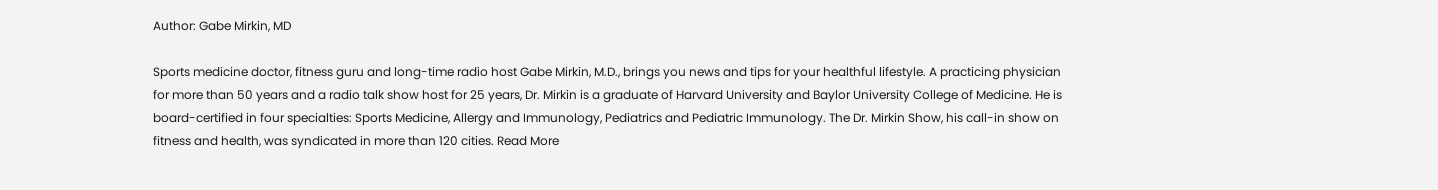Author: Gabe Mirkin, MD

Sports medicine doctor, fitness guru and long-time radio host Gabe Mirkin, M.D., brings you news and tips for your healthful lifestyle. A practicing physician for more than 50 years and a radio talk show host for 25 years, Dr. Mirkin is a graduate of Harvard University and Baylor University College of Medicine. He is board-certified in four specialties: Sports Medicine, Allergy and Immunology, Pediatrics and Pediatric Immunology. The Dr. Mirkin Show, his call-in show on fitness and health, was syndicated in more than 120 cities. Read More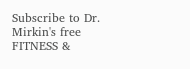Subscribe to Dr. Mirkin's free FITNESS &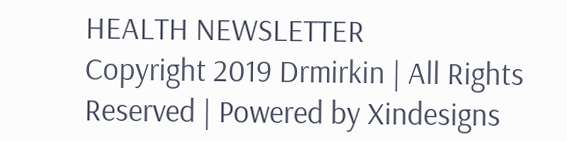HEALTH NEWSLETTER
Copyright 2019 Drmirkin | All Rights Reserved | Powered by Xindesigns